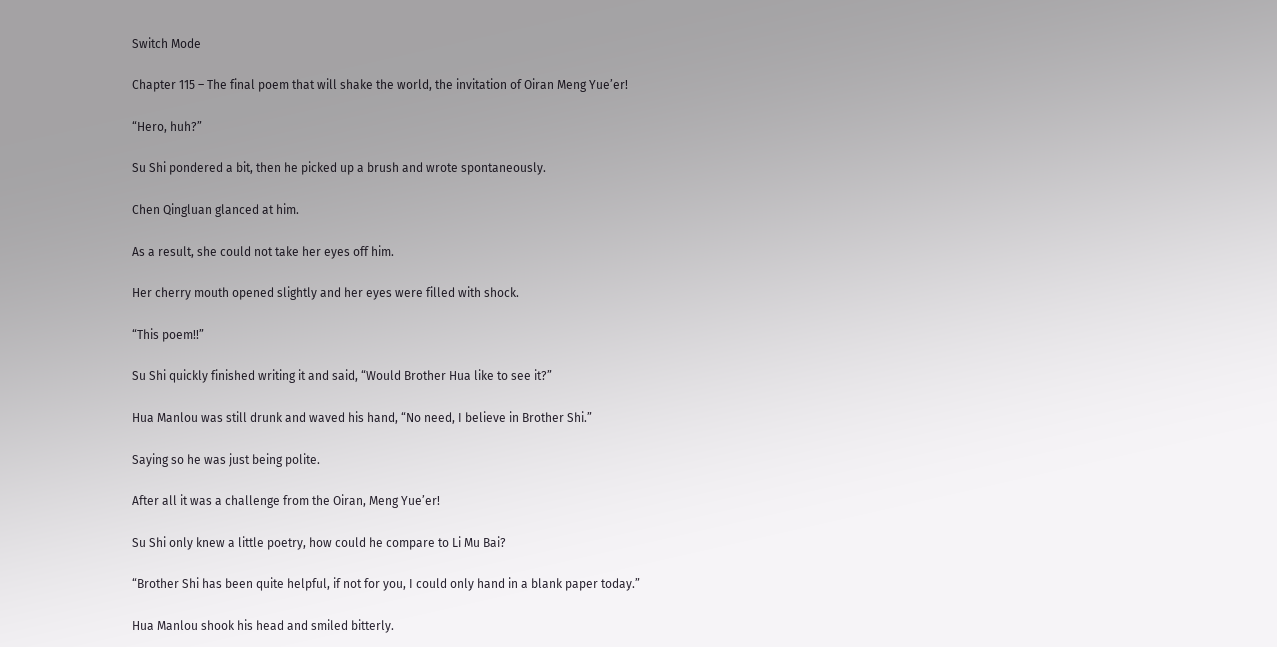Switch Mode

Chapter 115 – The final poem that will shake the world, the invitation of Oiran Meng Yue’er!

“Hero, huh?”

Su Shi pondered a bit, then he picked up a brush and wrote spontaneously.

Chen Qingluan glanced at him.

As a result, she could not take her eyes off him.

Her cherry mouth opened slightly and her eyes were filled with shock.

“This poem!!”

Su Shi quickly finished writing it and said, “Would Brother Hua like to see it?”

Hua Manlou was still drunk and waved his hand, “No need, I believe in Brother Shi.”

Saying so he was just being polite.

After all it was a challenge from the Oiran, Meng Yue’er!

Su Shi only knew a little poetry, how could he compare to Li Mu Bai?

“Brother Shi has been quite helpful, if not for you, I could only hand in a blank paper today.”

Hua Manlou shook his head and smiled bitterly.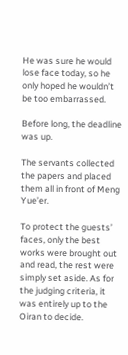He was sure he would lose face today, so he only hoped he wouldn’t be too embarrassed.

Before long, the deadline was up.

The servants collected the papers and placed them all in front of Meng Yue’er.

To protect the guests’ faces, only the best works were brought out and read, the rest were simply set aside. As for the judging criteria, it was entirely up to the Oiran to decide.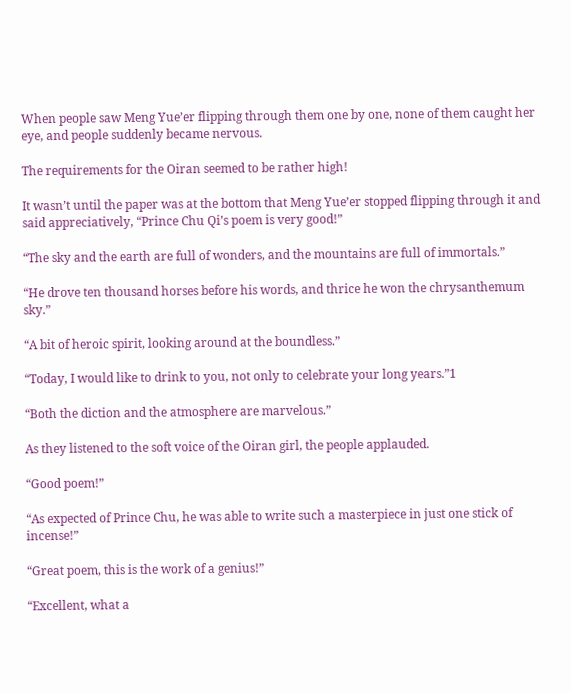When people saw Meng Yue’er flipping through them one by one, none of them caught her eye, and people suddenly became nervous.

The requirements for the Oiran seemed to be rather high!

It wasn’t until the paper was at the bottom that Meng Yue’er stopped flipping through it and said appreciatively, “Prince Chu Qi’s poem is very good!”

“The sky and the earth are full of wonders, and the mountains are full of immortals.”

“He drove ten thousand horses before his words, and thrice he won the chrysanthemum sky.”

“A bit of heroic spirit, looking around at the boundless.”

“Today, I would like to drink to you, not only to celebrate your long years.”1

“Both the diction and the atmosphere are marvelous.”

As they listened to the soft voice of the Oiran girl, the people applauded.

“Good poem!”

“As expected of Prince Chu, he was able to write such a masterpiece in just one stick of incense!”

“Great poem, this is the work of a genius!”

“Excellent, what a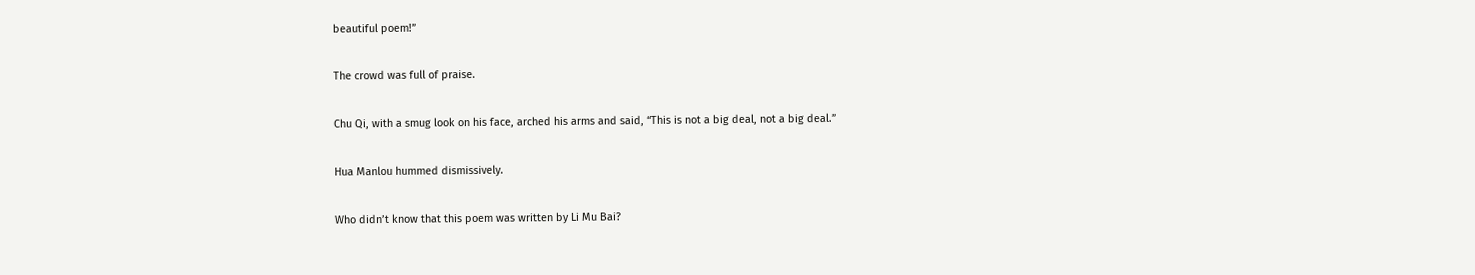beautiful poem!”

The crowd was full of praise.

Chu Qi, with a smug look on his face, arched his arms and said, “This is not a big deal, not a big deal.”

Hua Manlou hummed dismissively.

Who didn’t know that this poem was written by Li Mu Bai?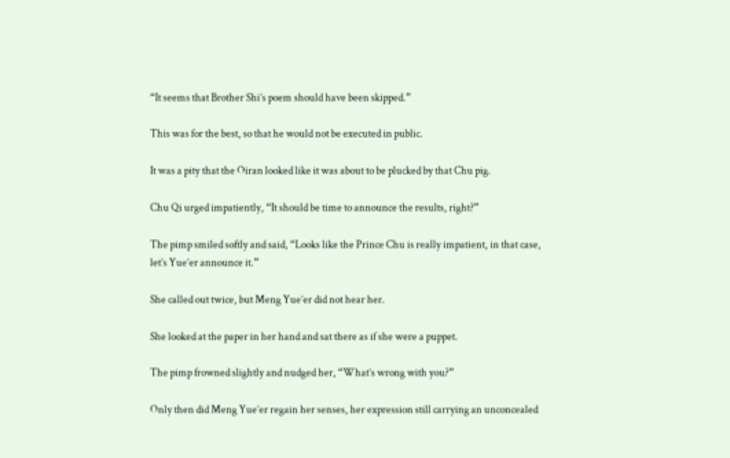“It seems that Brother Shi’s poem should have been skipped.”

This was for the best, so that he would not be executed in public.

It was a pity that the Oiran looked like it was about to be plucked by that Chu pig.

Chu Qi urged impatiently, “It should be time to announce the results, right?”

The pimp smiled softly and said, “Looks like the Prince Chu is really impatient, in that case, let’s Yue’er announce it.”

She called out twice, but Meng Yue’er did not hear her.

She looked at the paper in her hand and sat there as if she were a puppet.

The pimp frowned slightly and nudged her, “What’s wrong with you?”

Only then did Meng Yue’er regain her senses, her expression still carrying an unconcealed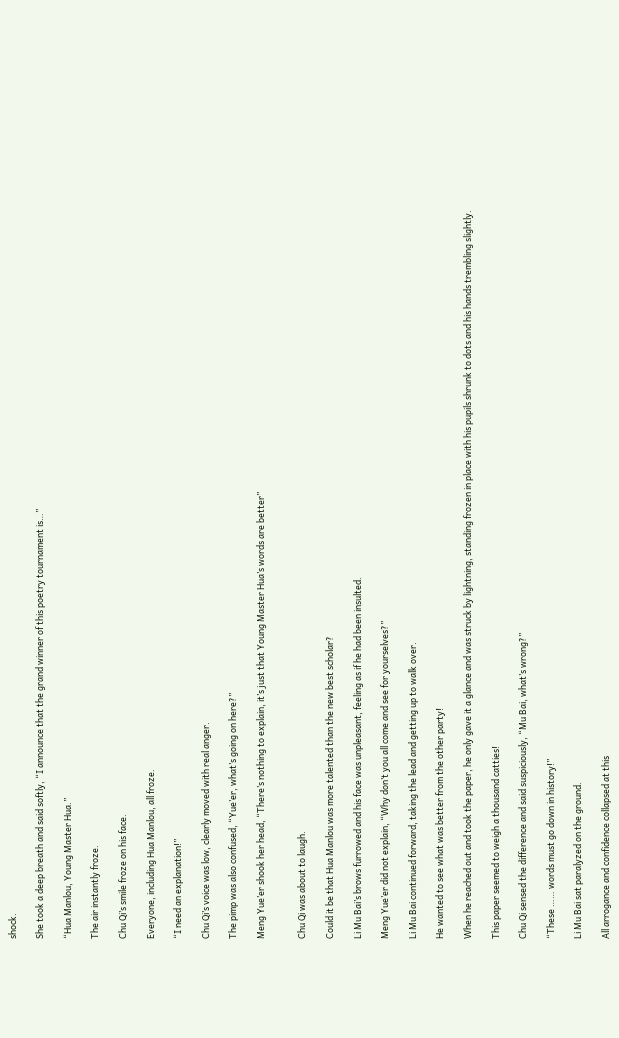shock.

She took a deep breath and said softly, “I announce that the grand winner of this poetry tournament is…”

“Hua Manlou, Young Master Hua.”

The air instantly froze.

Chu Qi’s smile froze on his face.

Everyone, including Hua Manlou, all froze.

“I need an explanation!”

Chu Qi’s voice was low, clearly moved with real anger.

The pimp was also confused, “Yue’er, what’s going on here?”

Meng Yue’er shook her head, “There’s nothing to explain, it’s just that Young Master Hua’s words are better”


Chu Qi was about to laugh.

Could it be that Hua Manlou was more talented than the new best scholar?

Li Mu Bai’s brows furrowed and his face was unpleasant, feeling as if he had been insulted.

Meng Yue’er did not explain, “Why don’t you all come and see for yourselves?”

Li Mu Bai continued forward, taking the lead and getting up to walk over.

He wanted to see what was better from the other party!

When he reached out and took the paper, he only gave it a glance and was struck by lightning, standing frozen in place with his pupils shrunk to dots and his hands trembling slightly.

This paper seemed to weigh a thousand catties!

Chu Qi sensed the difference and said suspiciously, “Mu Bai, what’s wrong?”

“These …… words must go down in history!”

Li Mu Bai sat paralyzed on the ground.

All arrogance and confidence collapsed at this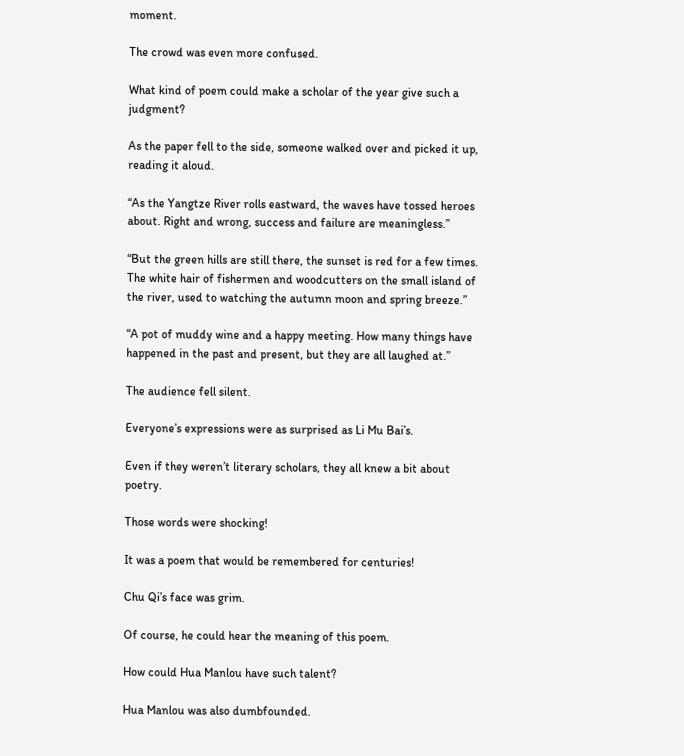moment.

The crowd was even more confused.

What kind of poem could make a scholar of the year give such a judgment?

As the paper fell to the side, someone walked over and picked it up, reading it aloud.

“As the Yangtze River rolls eastward, the waves have tossed heroes about. Right and wrong, success and failure are meaningless.”

“But the green hills are still there, the sunset is red for a few times. The white hair of fishermen and woodcutters on the small island of the river, used to watching the autumn moon and spring breeze.”

“A pot of muddy wine and a happy meeting. How many things have happened in the past and present, but they are all laughed at.”

The audience fell silent.

Everyone’s expressions were as surprised as Li Mu Bai’s.

Even if they weren’t literary scholars, they all knew a bit about poetry.

Those words were shocking!

It was a poem that would be remembered for centuries!

Chu Qi’s face was grim.

Of course, he could hear the meaning of this poem.

How could Hua Manlou have such talent?

Hua Manlou was also dumbfounded.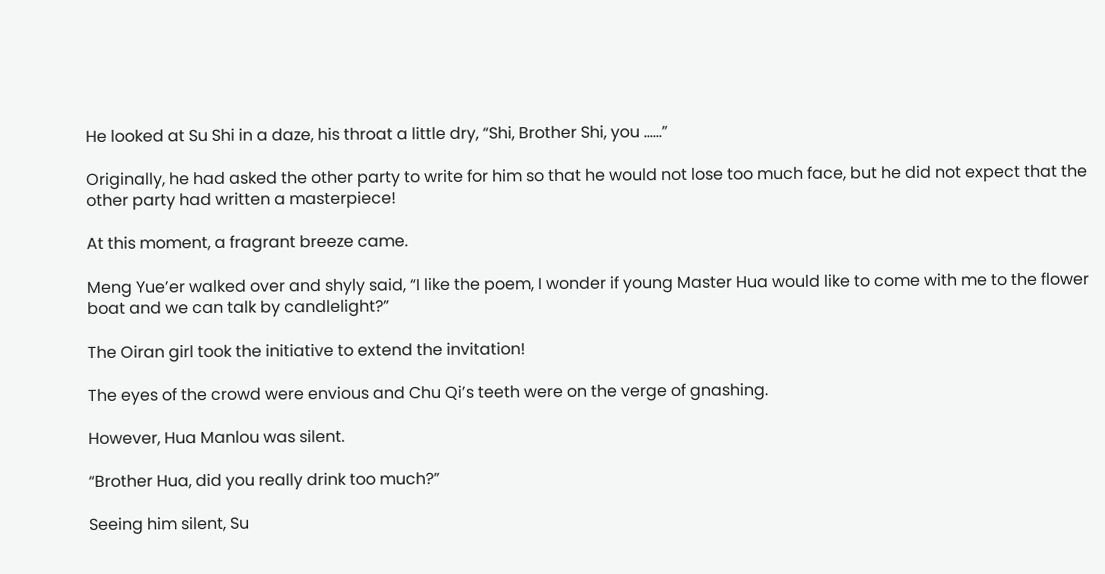He looked at Su Shi in a daze, his throat a little dry, “Shi, Brother Shi, you ……”

Originally, he had asked the other party to write for him so that he would not lose too much face, but he did not expect that the other party had written a masterpiece!

At this moment, a fragrant breeze came.

Meng Yue’er walked over and shyly said, “I like the poem, I wonder if young Master Hua would like to come with me to the flower boat and we can talk by candlelight?”

The Oiran girl took the initiative to extend the invitation!

The eyes of the crowd were envious and Chu Qi’s teeth were on the verge of gnashing.

However, Hua Manlou was silent.

“Brother Hua, did you really drink too much?”

Seeing him silent, Su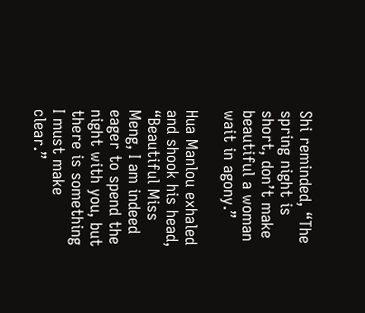Shi reminded, “The spring night is short, don’t make beautiful a woman wait in agony.”

Hua Manlou exhaled and shook his head, “Beautiful Miss Meng, I am indeed eager to spend the night with you, but there is something I must make clear.”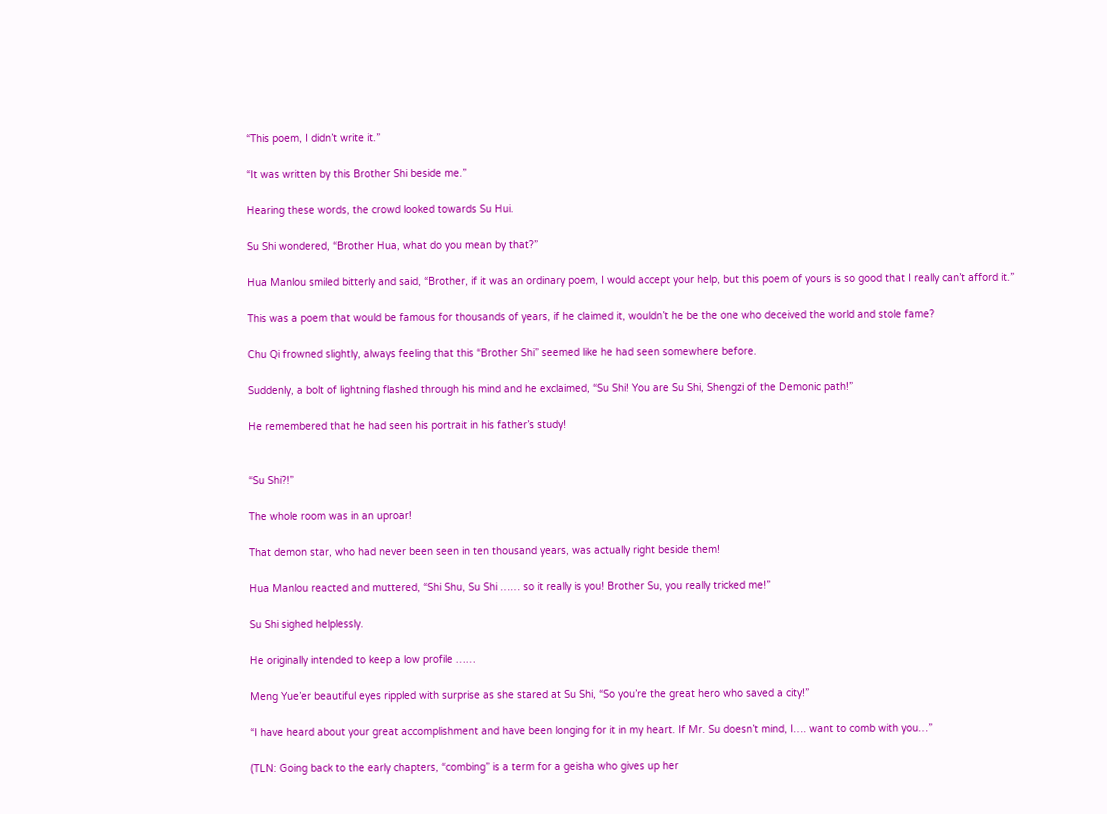“This poem, I didn’t write it.”

“It was written by this Brother Shi beside me.”

Hearing these words, the crowd looked towards Su Hui.

Su Shi wondered, “Brother Hua, what do you mean by that?”

Hua Manlou smiled bitterly and said, “Brother, if it was an ordinary poem, I would accept your help, but this poem of yours is so good that I really can’t afford it.”

This was a poem that would be famous for thousands of years, if he claimed it, wouldn’t he be the one who deceived the world and stole fame?

Chu Qi frowned slightly, always feeling that this “Brother Shi” seemed like he had seen somewhere before.

Suddenly, a bolt of lightning flashed through his mind and he exclaimed, “Su Shi! You are Su Shi, Shengzi of the Demonic path!”

He remembered that he had seen his portrait in his father’s study!


“Su Shi?!”

The whole room was in an uproar!

That demon star, who had never been seen in ten thousand years, was actually right beside them!

Hua Manlou reacted and muttered, “Shi Shu, Su Shi …… so it really is you! Brother Su, you really tricked me!”

Su Shi sighed helplessly.

He originally intended to keep a low profile ……

Meng Yue’er beautiful eyes rippled with surprise as she stared at Su Shi, “So you’re the great hero who saved a city!”

“I have heard about your great accomplishment and have been longing for it in my heart. If Mr. Su doesn’t mind, I…. want to comb with you…”

(TLN: Going back to the early chapters, “combing” is a term for a geisha who gives up her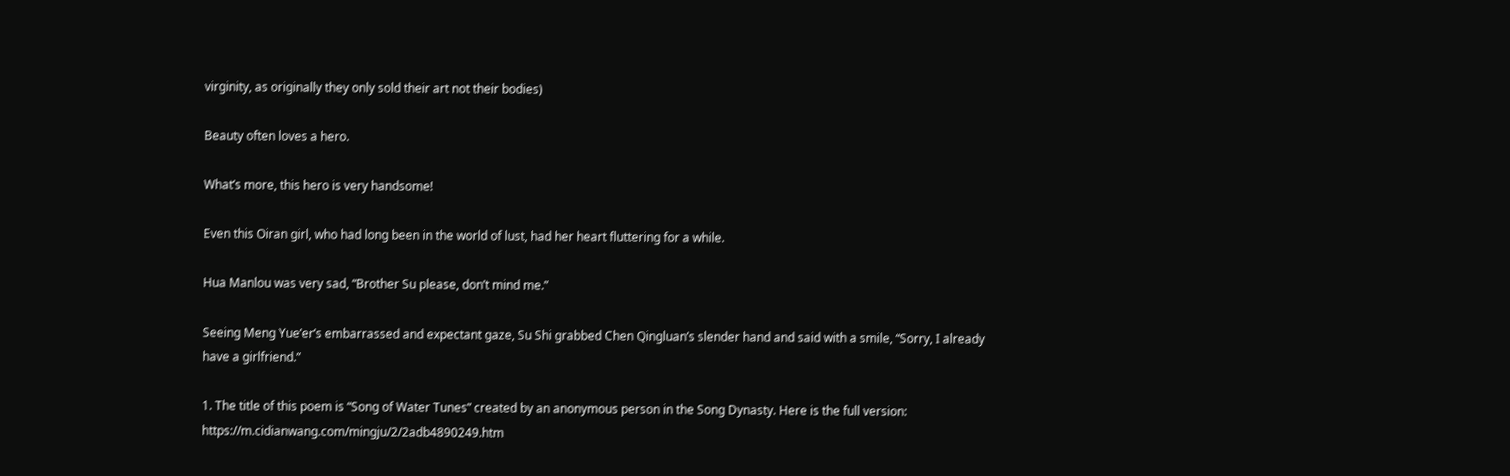virginity, as originally they only sold their art not their bodies)

Beauty often loves a hero.

What’s more, this hero is very handsome!

Even this Oiran girl, who had long been in the world of lust, had her heart fluttering for a while.

Hua Manlou was very sad, “Brother Su please, don’t mind me.”

Seeing Meng Yue’er’s embarrassed and expectant gaze, Su Shi grabbed Chen Qingluan’s slender hand and said with a smile, “Sorry, I already have a girlfriend.”

1. The title of this poem is “Song of Water Tunes” created by an anonymous person in the Song Dynasty. Here is the full version: https://m.cidianwang.com/mingju/2/2adb4890249.htm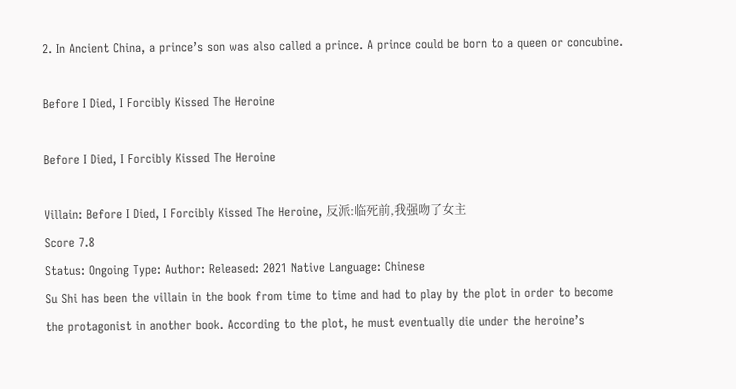2. In Ancient China, a prince’s son was also called a prince. A prince could be born to a queen or concubine.

Before I Died, I Forcibly Kissed The Heroine

Before I Died, I Forcibly Kissed The Heroine

Villain: Before I Died, I Forcibly Kissed The Heroine, 反派:临死前,我强吻了女主
Score 7.8
Status: Ongoing Type: Author: Released: 2021 Native Language: Chinese
Su Shi has been the villain in the book from time to time and had to play by the plot in order to become the protagonist in another book. According to the plot, he must eventually die under the heroine’s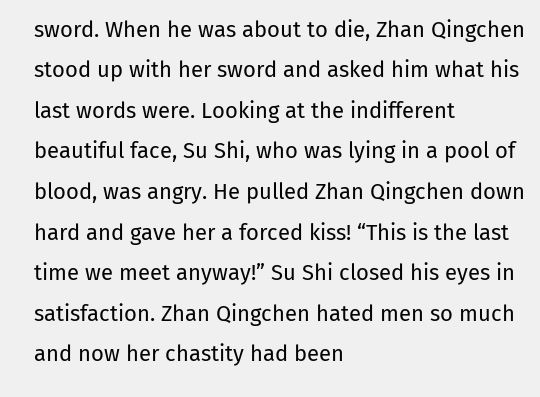sword. When he was about to die, Zhan Qingchen stood up with her sword and asked him what his last words were. Looking at the indifferent beautiful face, Su Shi, who was lying in a pool of blood, was angry. He pulled Zhan Qingchen down hard and gave her a forced kiss! “This is the last time we meet anyway!” Su Shi closed his eyes in satisfaction. Zhan Qingchen hated men so much and now her chastity had been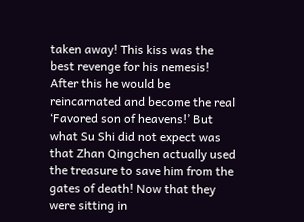taken away! This kiss was the best revenge for his nemesis! After this he would be reincarnated and become the real ‘Favored son of heavens!’ But what Su Shi did not expect was that Zhan Qingchen actually used the treasure to save him from the gates of death! Now that they were sitting in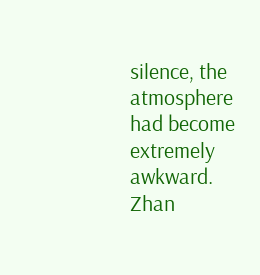silence, the atmosphere had become extremely awkward. Zhan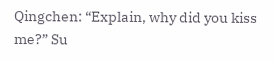Qingchen: “Explain, why did you kiss me?” Su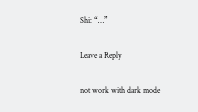Shi: “…”


Leave a Reply


not work with dark mode